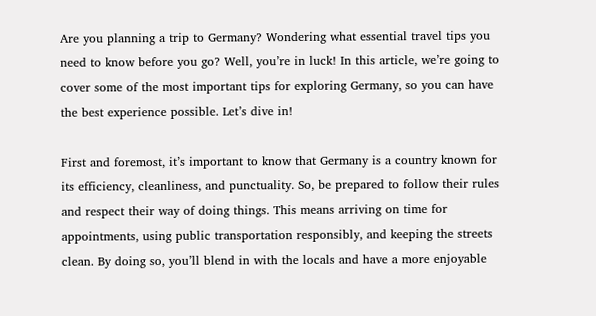Are you planning a trip to Germany? Wondering what essential travel tips you need to know before you go? Well, you’re in luck! In this article, we’re going to cover some of the most important tips for exploring Germany, so you can have the best experience possible. Let’s dive in!

First and foremost, it’s important to know that Germany is a country known for its efficiency, cleanliness, and punctuality. So, be prepared to follow their rules and respect their way of doing things. This means arriving on time for appointments, using public transportation responsibly, and keeping the streets clean. By doing so, you’ll blend in with the locals and have a more enjoyable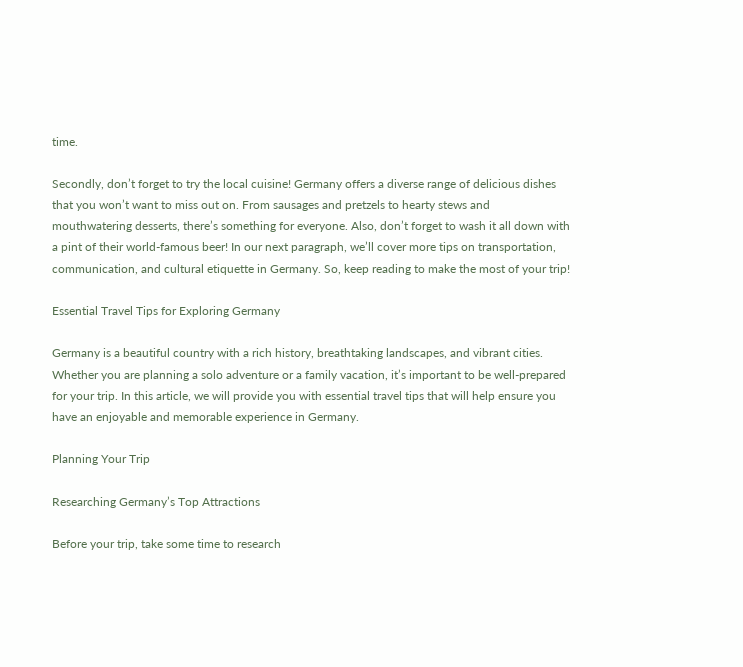time.

Secondly, don’t forget to try the local cuisine! Germany offers a diverse range of delicious dishes that you won’t want to miss out on. From sausages and pretzels to hearty stews and mouthwatering desserts, there’s something for everyone. Also, don’t forget to wash it all down with a pint of their world-famous beer! In our next paragraph, we’ll cover more tips on transportation, communication, and cultural etiquette in Germany. So, keep reading to make the most of your trip!

Essential Travel Tips for Exploring Germany

Germany is a beautiful country with a rich history, breathtaking landscapes, and vibrant cities. Whether you are planning a solo adventure or a family vacation, it’s important to be well-prepared for your trip. In this article, we will provide you with essential travel tips that will help ensure you have an enjoyable and memorable experience in Germany.

Planning Your Trip

Researching Germany’s Top Attractions

Before your trip, take some time to research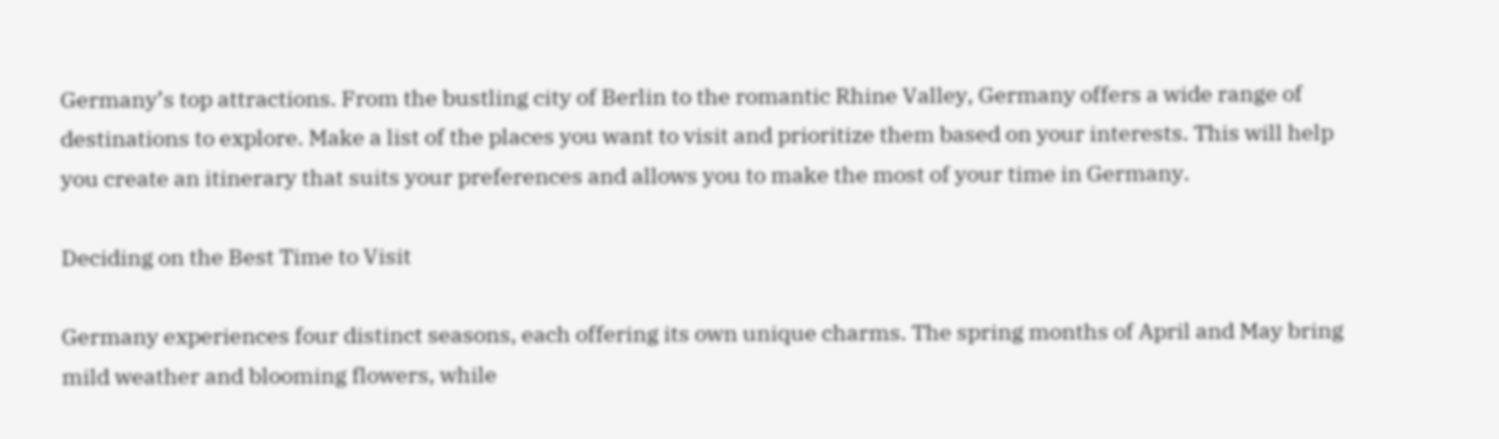Germany’s top attractions. From the bustling city of Berlin to the romantic Rhine Valley, Germany offers a wide range of destinations to explore. Make a list of the places you want to visit and prioritize them based on your interests. This will help you create an itinerary that suits your preferences and allows you to make the most of your time in Germany.

Deciding on the Best Time to Visit

Germany experiences four distinct seasons, each offering its own unique charms. The spring months of April and May bring mild weather and blooming flowers, while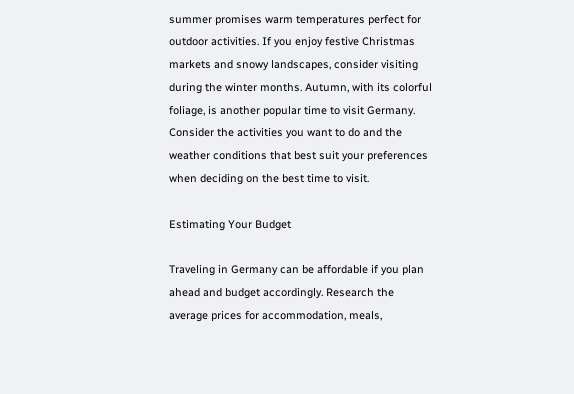summer promises warm temperatures perfect for outdoor activities. If you enjoy festive Christmas markets and snowy landscapes, consider visiting during the winter months. Autumn, with its colorful foliage, is another popular time to visit Germany. Consider the activities you want to do and the weather conditions that best suit your preferences when deciding on the best time to visit.

Estimating Your Budget

Traveling in Germany can be affordable if you plan ahead and budget accordingly. Research the average prices for accommodation, meals,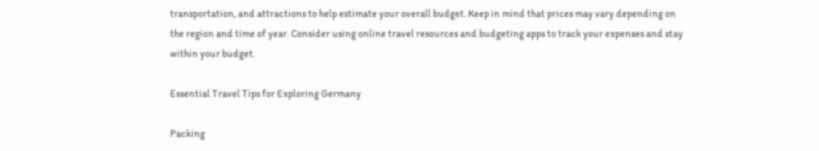transportation, and attractions to help estimate your overall budget. Keep in mind that prices may vary depending on the region and time of year. Consider using online travel resources and budgeting apps to track your expenses and stay within your budget.

Essential Travel Tips for Exploring Germany

Packing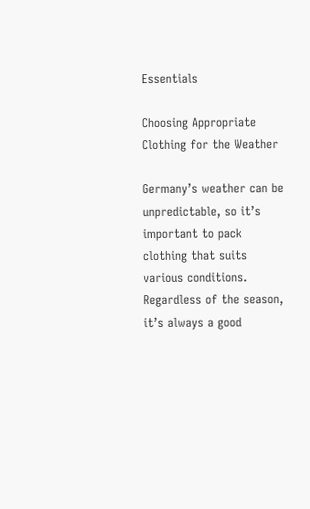Essentials

Choosing Appropriate Clothing for the Weather

Germany’s weather can be unpredictable, so it’s important to pack clothing that suits various conditions. Regardless of the season, it’s always a good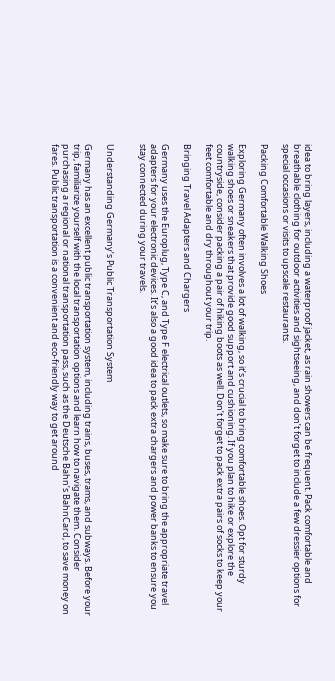idea to bring layers, including a waterproof jacket, as rain showers can be frequent. Pack comfortable and breathable clothing for outdoor activities and sightseeing, and don’t forget to include a few dressier options for special occasions or visits to upscale restaurants.

Packing Comfortable Walking Shoes

Exploring Germany often involves a lot of walking, so it’s crucial to bring comfortable shoes. Opt for sturdy walking shoes or sneakers that provide good support and cushioning. If you plan to hike or explore the countryside, consider packing a pair of hiking boots as well. Don’t forget to pack extra pairs of socks to keep your feet comfortable and dry throughout your trip.

Bringing Travel Adapters and Chargers

Germany uses the Europlug, Type C, and Type F electrical outlets, so make sure to bring the appropriate travel adapters for your electronic devices. It’s also a good idea to pack extra chargers and power banks to ensure you stay connected during your travels.


Understanding Germany’s Public Transportation System

Germany has an excellent public transportation system, including trains, buses, trams, and subways. Before your trip, familiarize yourself with the local transportation options and learn how to navigate them. Consider purchasing a regional or national transportation pass, such as the Deutsche Bahn’s BahnCard, to save money on fares. Public transportation is a convenient and eco-friendly way to get around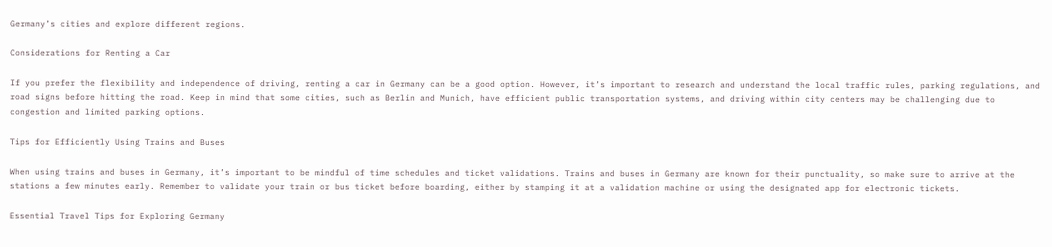Germany’s cities and explore different regions.

Considerations for Renting a Car

If you prefer the flexibility and independence of driving, renting a car in Germany can be a good option. However, it’s important to research and understand the local traffic rules, parking regulations, and road signs before hitting the road. Keep in mind that some cities, such as Berlin and Munich, have efficient public transportation systems, and driving within city centers may be challenging due to congestion and limited parking options.

Tips for Efficiently Using Trains and Buses

When using trains and buses in Germany, it’s important to be mindful of time schedules and ticket validations. Trains and buses in Germany are known for their punctuality, so make sure to arrive at the stations a few minutes early. Remember to validate your train or bus ticket before boarding, either by stamping it at a validation machine or using the designated app for electronic tickets.

Essential Travel Tips for Exploring Germany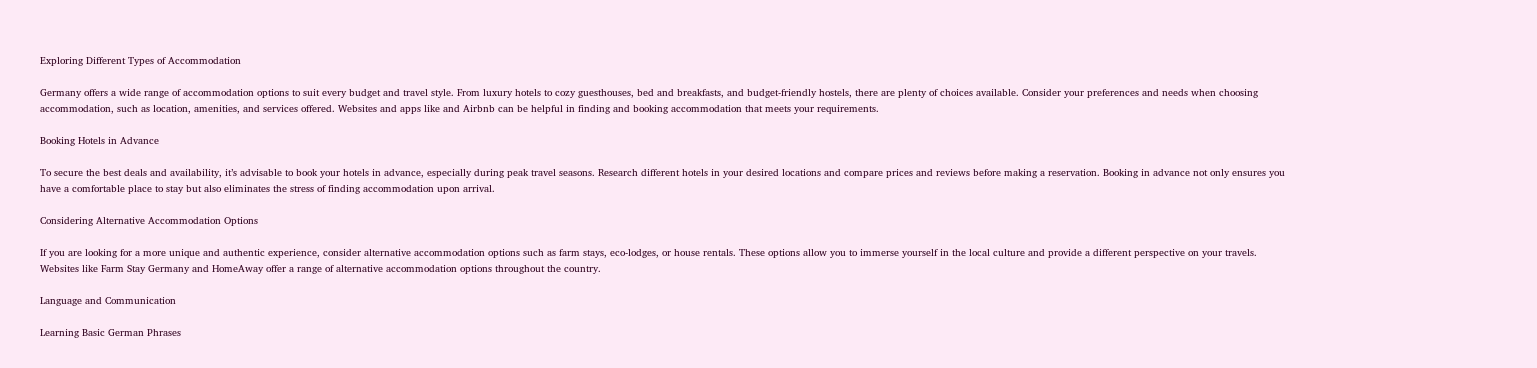Exploring Different Types of Accommodation

Germany offers a wide range of accommodation options to suit every budget and travel style. From luxury hotels to cozy guesthouses, bed and breakfasts, and budget-friendly hostels, there are plenty of choices available. Consider your preferences and needs when choosing accommodation, such as location, amenities, and services offered. Websites and apps like and Airbnb can be helpful in finding and booking accommodation that meets your requirements.

Booking Hotels in Advance

To secure the best deals and availability, it’s advisable to book your hotels in advance, especially during peak travel seasons. Research different hotels in your desired locations and compare prices and reviews before making a reservation. Booking in advance not only ensures you have a comfortable place to stay but also eliminates the stress of finding accommodation upon arrival.

Considering Alternative Accommodation Options

If you are looking for a more unique and authentic experience, consider alternative accommodation options such as farm stays, eco-lodges, or house rentals. These options allow you to immerse yourself in the local culture and provide a different perspective on your travels. Websites like Farm Stay Germany and HomeAway offer a range of alternative accommodation options throughout the country.

Language and Communication

Learning Basic German Phrases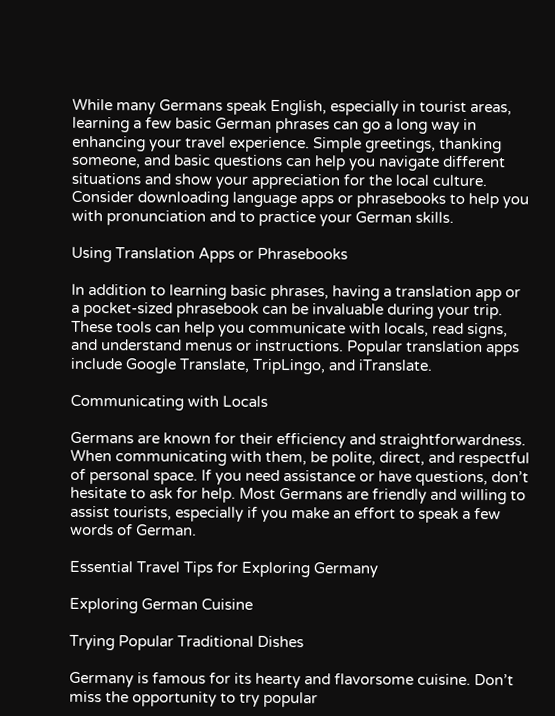While many Germans speak English, especially in tourist areas, learning a few basic German phrases can go a long way in enhancing your travel experience. Simple greetings, thanking someone, and basic questions can help you navigate different situations and show your appreciation for the local culture. Consider downloading language apps or phrasebooks to help you with pronunciation and to practice your German skills.

Using Translation Apps or Phrasebooks

In addition to learning basic phrases, having a translation app or a pocket-sized phrasebook can be invaluable during your trip. These tools can help you communicate with locals, read signs, and understand menus or instructions. Popular translation apps include Google Translate, TripLingo, and iTranslate.

Communicating with Locals

Germans are known for their efficiency and straightforwardness. When communicating with them, be polite, direct, and respectful of personal space. If you need assistance or have questions, don’t hesitate to ask for help. Most Germans are friendly and willing to assist tourists, especially if you make an effort to speak a few words of German.

Essential Travel Tips for Exploring Germany

Exploring German Cuisine

Trying Popular Traditional Dishes

Germany is famous for its hearty and flavorsome cuisine. Don’t miss the opportunity to try popular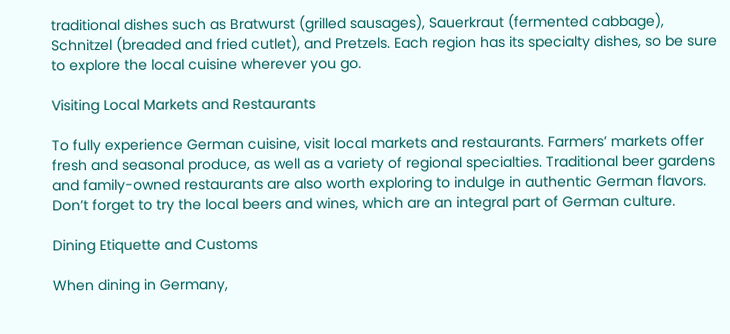traditional dishes such as Bratwurst (grilled sausages), Sauerkraut (fermented cabbage), Schnitzel (breaded and fried cutlet), and Pretzels. Each region has its specialty dishes, so be sure to explore the local cuisine wherever you go.

Visiting Local Markets and Restaurants

To fully experience German cuisine, visit local markets and restaurants. Farmers’ markets offer fresh and seasonal produce, as well as a variety of regional specialties. Traditional beer gardens and family-owned restaurants are also worth exploring to indulge in authentic German flavors. Don’t forget to try the local beers and wines, which are an integral part of German culture.

Dining Etiquette and Customs

When dining in Germany,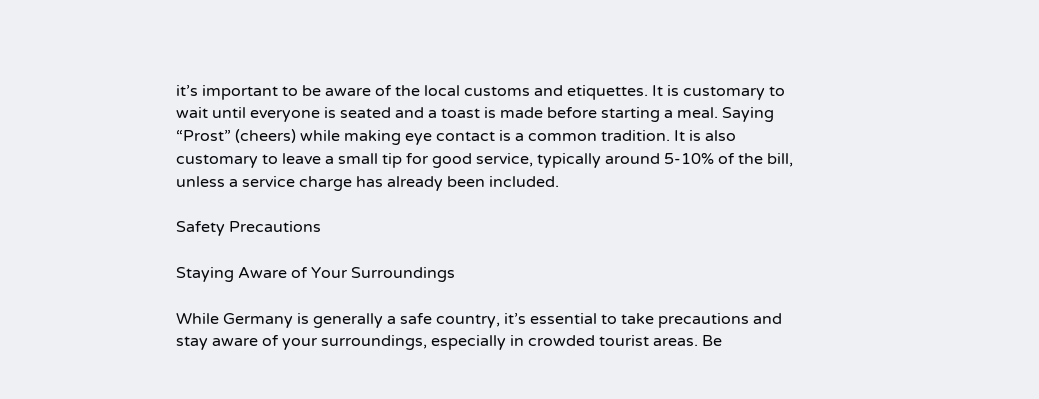it’s important to be aware of the local customs and etiquettes. It is customary to wait until everyone is seated and a toast is made before starting a meal. Saying “Prost” (cheers) while making eye contact is a common tradition. It is also customary to leave a small tip for good service, typically around 5-10% of the bill, unless a service charge has already been included.

Safety Precautions

Staying Aware of Your Surroundings

While Germany is generally a safe country, it’s essential to take precautions and stay aware of your surroundings, especially in crowded tourist areas. Be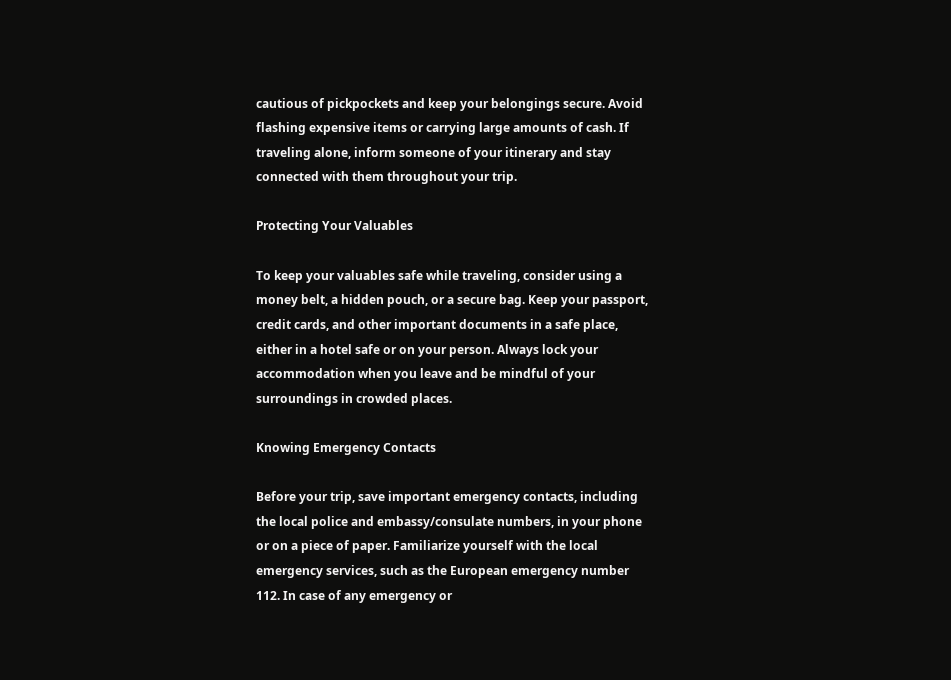cautious of pickpockets and keep your belongings secure. Avoid flashing expensive items or carrying large amounts of cash. If traveling alone, inform someone of your itinerary and stay connected with them throughout your trip.

Protecting Your Valuables

To keep your valuables safe while traveling, consider using a money belt, a hidden pouch, or a secure bag. Keep your passport, credit cards, and other important documents in a safe place, either in a hotel safe or on your person. Always lock your accommodation when you leave and be mindful of your surroundings in crowded places.

Knowing Emergency Contacts

Before your trip, save important emergency contacts, including the local police and embassy/consulate numbers, in your phone or on a piece of paper. Familiarize yourself with the local emergency services, such as the European emergency number 112. In case of any emergency or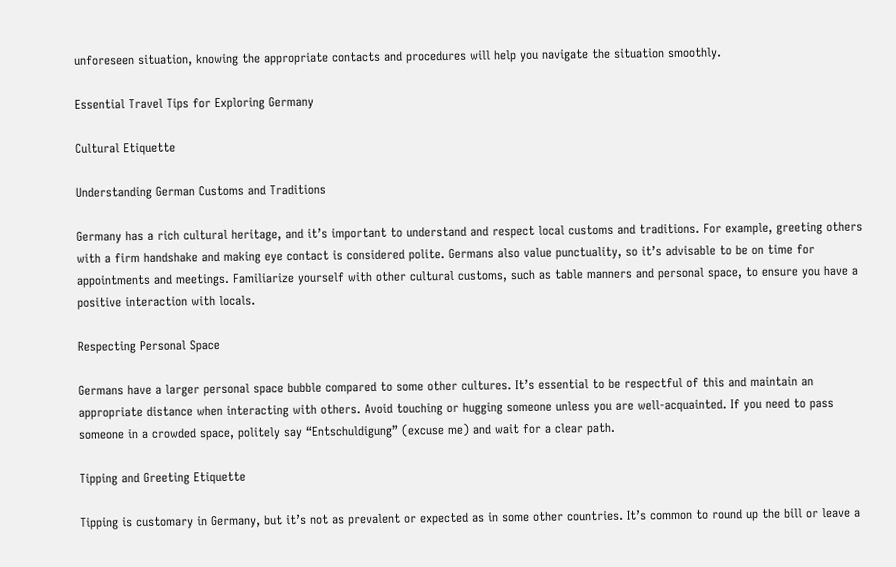unforeseen situation, knowing the appropriate contacts and procedures will help you navigate the situation smoothly.

Essential Travel Tips for Exploring Germany

Cultural Etiquette

Understanding German Customs and Traditions

Germany has a rich cultural heritage, and it’s important to understand and respect local customs and traditions. For example, greeting others with a firm handshake and making eye contact is considered polite. Germans also value punctuality, so it’s advisable to be on time for appointments and meetings. Familiarize yourself with other cultural customs, such as table manners and personal space, to ensure you have a positive interaction with locals.

Respecting Personal Space

Germans have a larger personal space bubble compared to some other cultures. It’s essential to be respectful of this and maintain an appropriate distance when interacting with others. Avoid touching or hugging someone unless you are well-acquainted. If you need to pass someone in a crowded space, politely say “Entschuldigung” (excuse me) and wait for a clear path.

Tipping and Greeting Etiquette

Tipping is customary in Germany, but it’s not as prevalent or expected as in some other countries. It’s common to round up the bill or leave a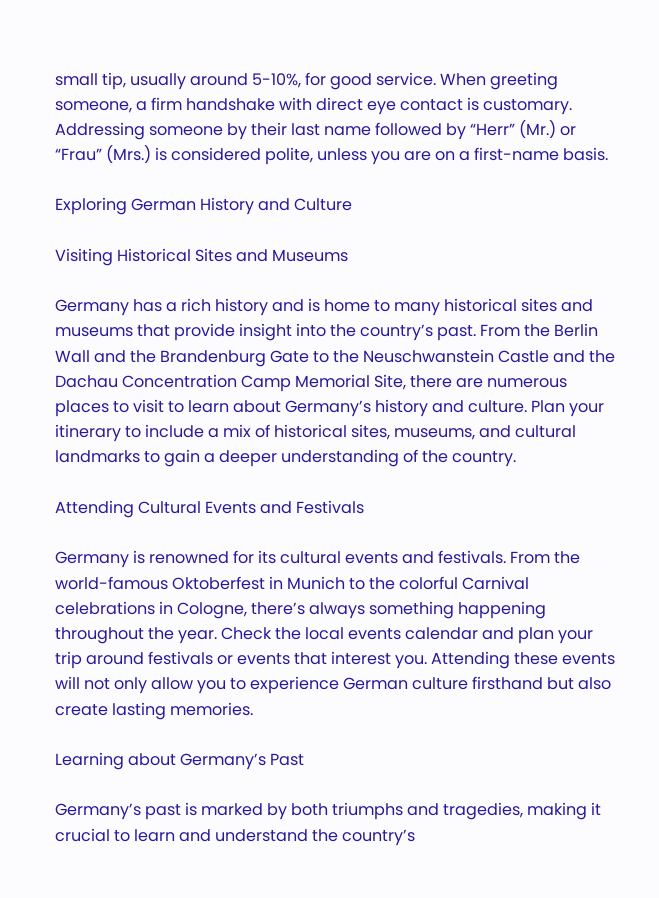small tip, usually around 5-10%, for good service. When greeting someone, a firm handshake with direct eye contact is customary. Addressing someone by their last name followed by “Herr” (Mr.) or “Frau” (Mrs.) is considered polite, unless you are on a first-name basis.

Exploring German History and Culture

Visiting Historical Sites and Museums

Germany has a rich history and is home to many historical sites and museums that provide insight into the country’s past. From the Berlin Wall and the Brandenburg Gate to the Neuschwanstein Castle and the Dachau Concentration Camp Memorial Site, there are numerous places to visit to learn about Germany’s history and culture. Plan your itinerary to include a mix of historical sites, museums, and cultural landmarks to gain a deeper understanding of the country.

Attending Cultural Events and Festivals

Germany is renowned for its cultural events and festivals. From the world-famous Oktoberfest in Munich to the colorful Carnival celebrations in Cologne, there’s always something happening throughout the year. Check the local events calendar and plan your trip around festivals or events that interest you. Attending these events will not only allow you to experience German culture firsthand but also create lasting memories.

Learning about Germany’s Past

Germany’s past is marked by both triumphs and tragedies, making it crucial to learn and understand the country’s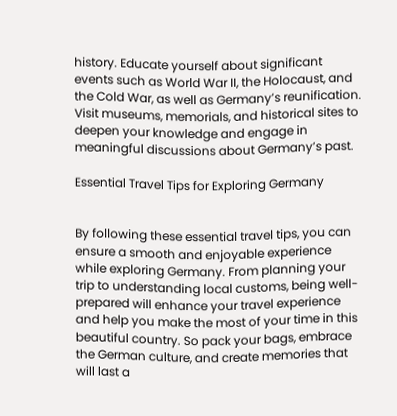history. Educate yourself about significant events such as World War II, the Holocaust, and the Cold War, as well as Germany’s reunification. Visit museums, memorials, and historical sites to deepen your knowledge and engage in meaningful discussions about Germany’s past.

Essential Travel Tips for Exploring Germany


By following these essential travel tips, you can ensure a smooth and enjoyable experience while exploring Germany. From planning your trip to understanding local customs, being well-prepared will enhance your travel experience and help you make the most of your time in this beautiful country. So pack your bags, embrace the German culture, and create memories that will last a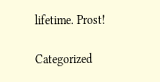lifetime. Prost!

Categorized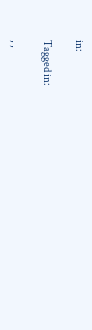in:

Tagged in:

, ,